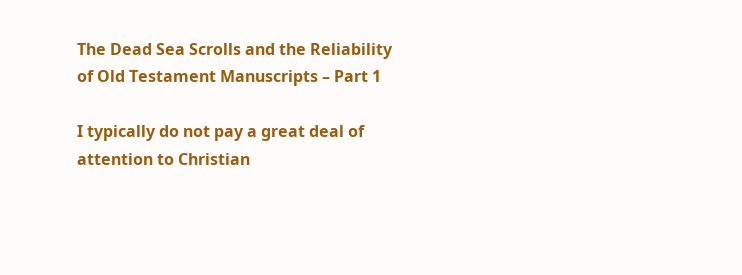The Dead Sea Scrolls and the Reliability of Old Testament Manuscripts – Part 1

I typically do not pay a great deal of attention to Christian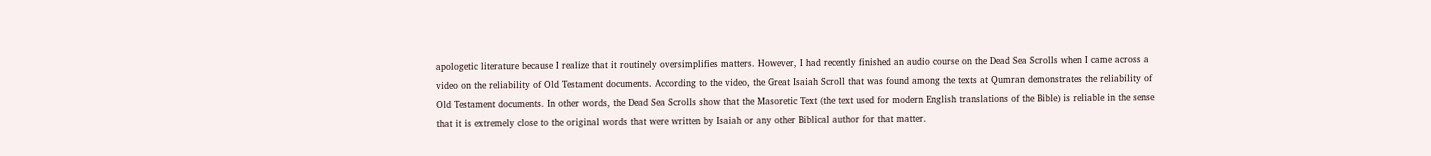apologetic literature because I realize that it routinely oversimplifies matters. However, I had recently finished an audio course on the Dead Sea Scrolls when I came across a video on the reliability of Old Testament documents. According to the video, the Great Isaiah Scroll that was found among the texts at Qumran demonstrates the reliability of Old Testament documents. In other words, the Dead Sea Scrolls show that the Masoretic Text (the text used for modern English translations of the Bible) is reliable in the sense that it is extremely close to the original words that were written by Isaiah or any other Biblical author for that matter.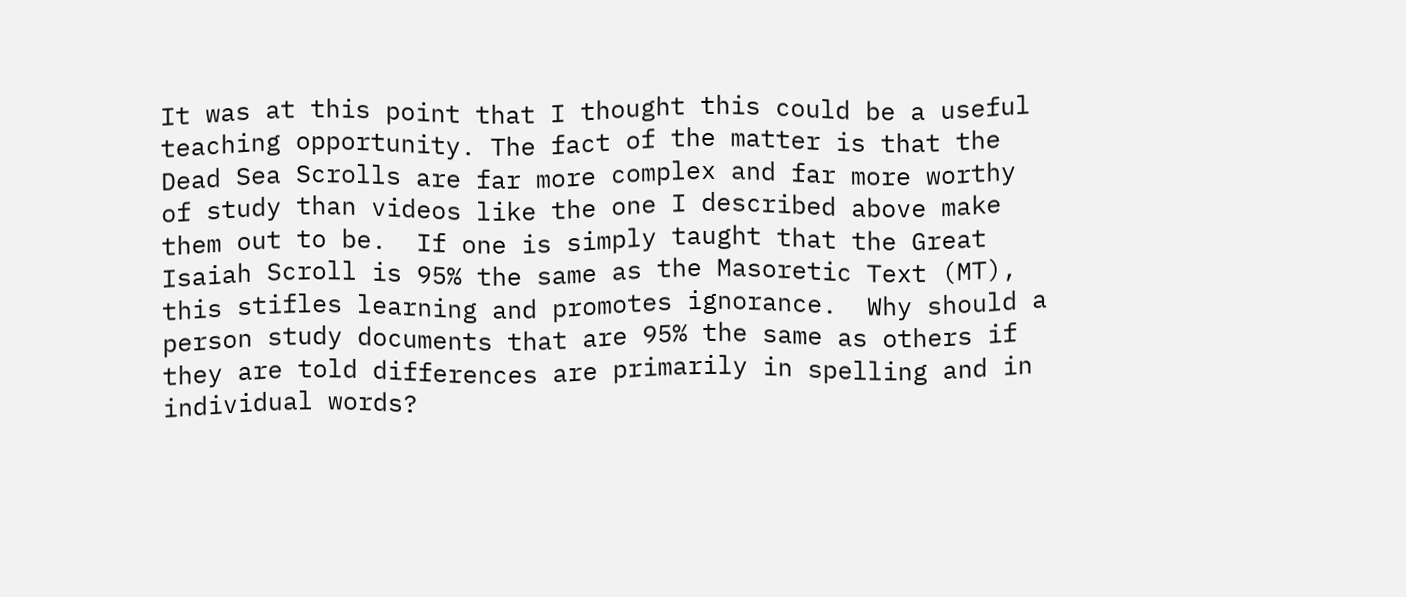It was at this point that I thought this could be a useful teaching opportunity. The fact of the matter is that the Dead Sea Scrolls are far more complex and far more worthy of study than videos like the one I described above make them out to be.  If one is simply taught that the Great Isaiah Scroll is 95% the same as the Masoretic Text (MT), this stifles learning and promotes ignorance.  Why should a person study documents that are 95% the same as others if they are told differences are primarily in spelling and in individual words?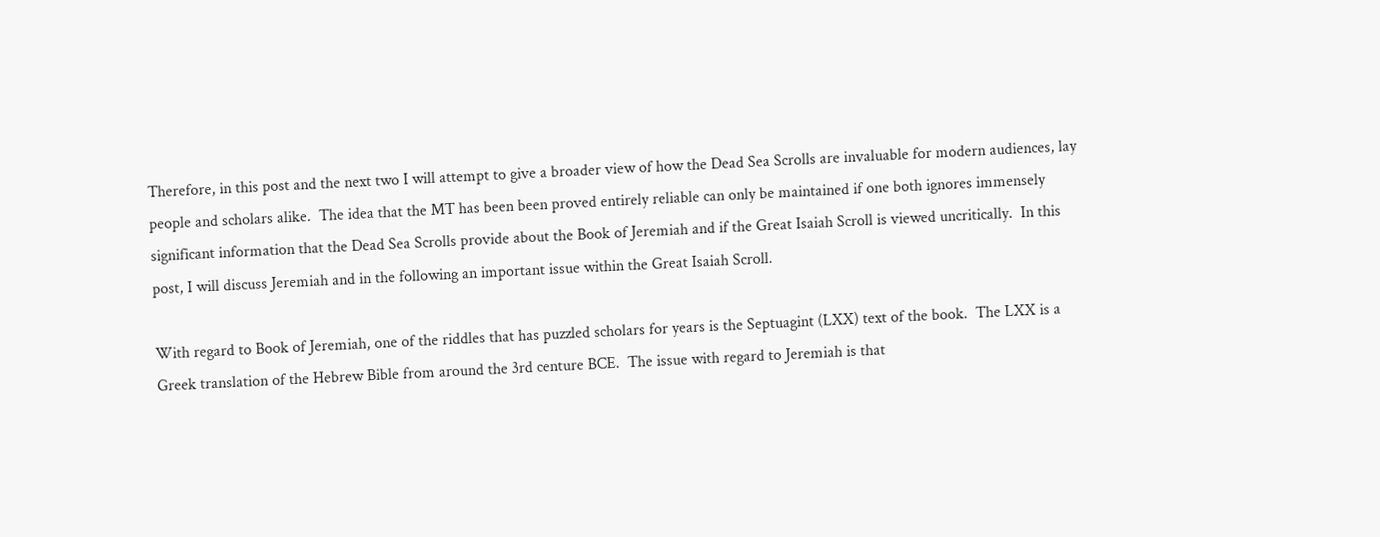Therefore, in this post and the next two I will attempt to give a broader view of how the Dead Sea Scrolls are invaluable for modern audiences, lay people and scholars alike.  The idea that the MT has been been proved entirely reliable can only be maintained if one both ignores immensely significant information that the Dead Sea Scrolls provide about the Book of Jeremiah and if the Great Isaiah Scroll is viewed uncritically.  In this post, I will discuss Jeremiah and in the following an important issue within the Great Isaiah Scroll.

With regard to Book of Jeremiah, one of the riddles that has puzzled scholars for years is the Septuagint (LXX) text of the book.  The LXX is a Greek translation of the Hebrew Bible from around the 3rd centure BCE.  The issue with regard to Jeremiah is that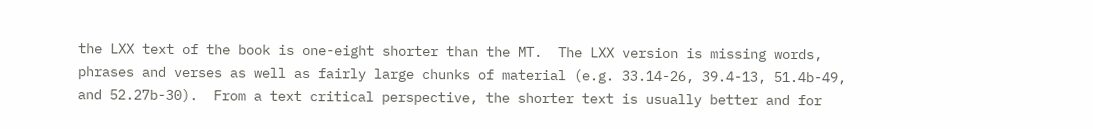the LXX text of the book is one-eight shorter than the MT.  The LXX version is missing words, phrases and verses as well as fairly large chunks of material (e.g. 33.14-26, 39.4-13, 51.4b-49, and 52.27b-30).  From a text critical perspective, the shorter text is usually better and for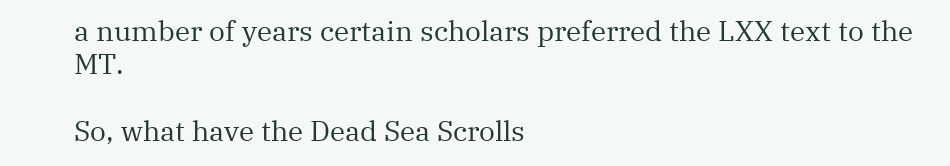a number of years certain scholars preferred the LXX text to the MT.

So, what have the Dead Sea Scrolls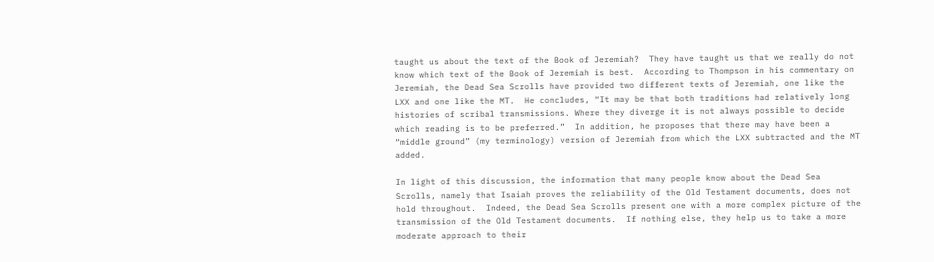taught us about the text of the Book of Jeremiah?  They have taught us that we really do not know which text of the Book of Jeremiah is best.  According to Thompson in his commentary on Jeremiah, the Dead Sea Scrolls have provided two different texts of Jeremiah, one like the LXX and one like the MT.  He concludes, “It may be that both traditions had relatively long histories of scribal transmissions. Where they diverge it is not always possible to decide which reading is to be preferred.”  In addition, he proposes that there may have been a “middle ground” (my terminology) version of Jeremiah from which the LXX subtracted and the MT added.

In light of this discussion, the information that many people know about the Dead Sea Scrolls, namely that Isaiah proves the reliability of the Old Testament documents, does not hold throughout.  Indeed, the Dead Sea Scrolls present one with a more complex picture of the transmission of the Old Testament documents.  If nothing else, they help us to take a more moderate approach to their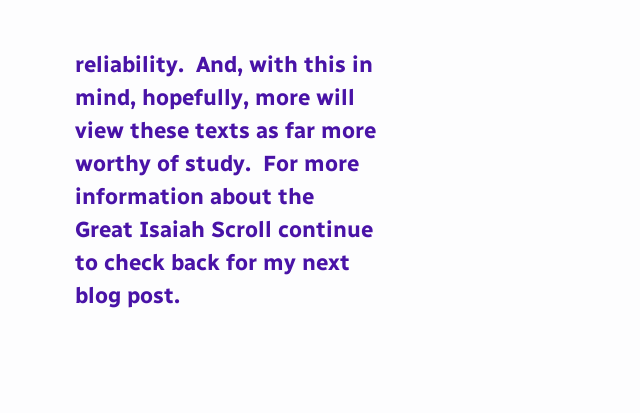reliability.  And, with this in mind, hopefully, more will view these texts as far more worthy of study.  For more information about the Great Isaiah Scroll continue to check back for my next blog post.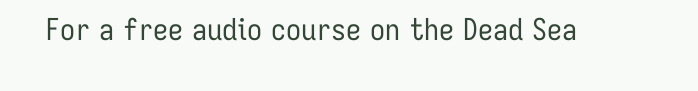For a free audio course on the Dead Sea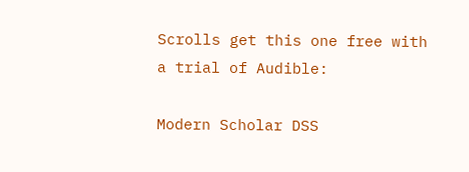Scrolls get this one free with a trial of Audible:

Modern Scholar DSS